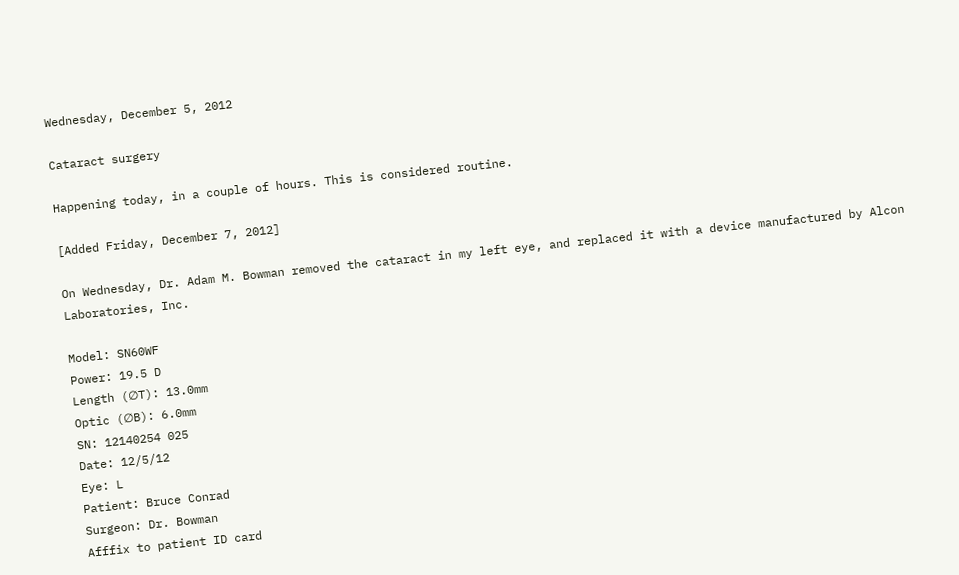Wednesday, December 5, 2012

Cataract surgery

Happening today, in a couple of hours. This is considered routine.

[Added Friday, December 7, 2012]

On Wednesday, Dr. Adam M. Bowman removed the cataract in my left eye, and replaced it with a device manufactured by Alcon Laboratories, Inc.

Model: SN60WF
Power: 19.5 D
Length (∅T): 13.0mm
Optic (∅B): 6.0mm
SN: 12140254 025
Date: 12/5/12
Eye: L
Patient: Bruce Conrad
Surgeon: Dr. Bowman
Afffix to patient ID card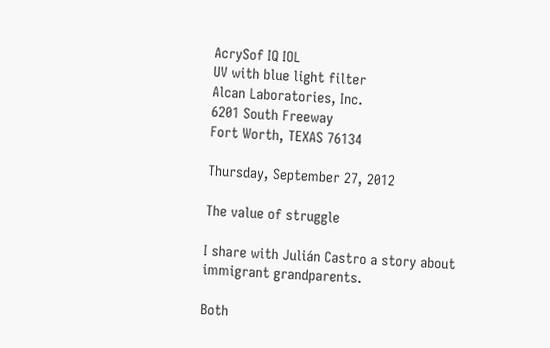AcrySof IQ IOL
UV with blue light filter
Alcan Laboratories, Inc.
6201 South Freeway
Fort Worth, TEXAS 76134

Thursday, September 27, 2012

The value of struggle

I share with Julián Castro a story about immigrant grandparents.

Both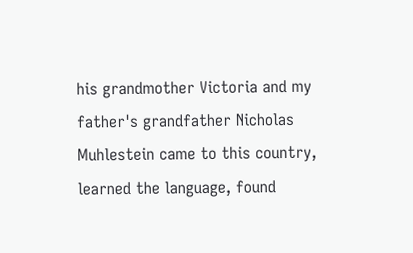his grandmother Victoria and my father's grandfather Nicholas Muhlestein came to this country, learned the language, found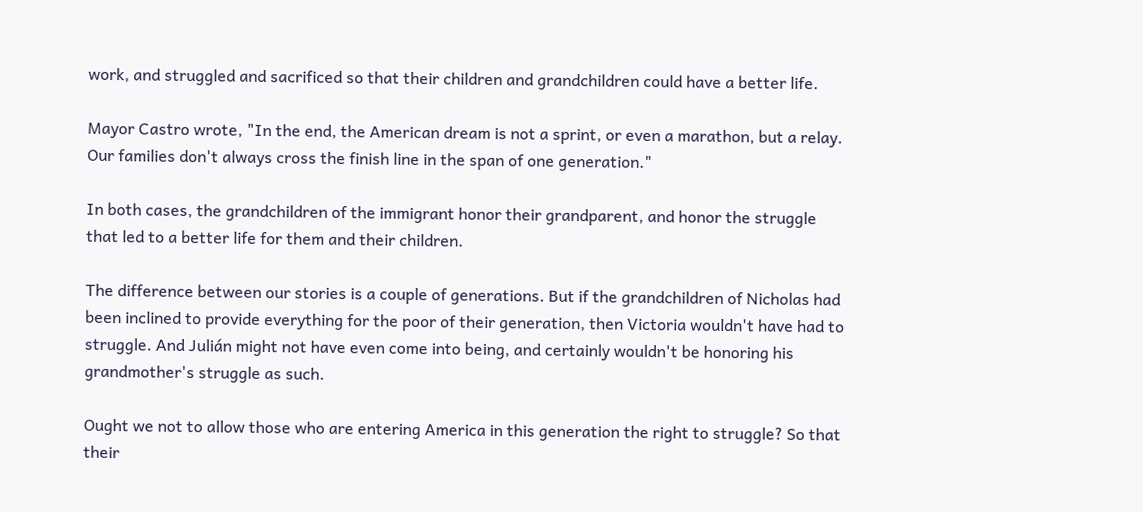work, and struggled and sacrificed so that their children and grandchildren could have a better life.

Mayor Castro wrote, "In the end, the American dream is not a sprint, or even a marathon, but a relay. Our families don't always cross the finish line in the span of one generation."

In both cases, the grandchildren of the immigrant honor their grandparent, and honor the struggle that led to a better life for them and their children.

The difference between our stories is a couple of generations. But if the grandchildren of Nicholas had been inclined to provide everything for the poor of their generation, then Victoria wouldn't have had to struggle. And Julián might not have even come into being, and certainly wouldn't be honoring his grandmother's struggle as such.

Ought we not to allow those who are entering America in this generation the right to struggle? So that their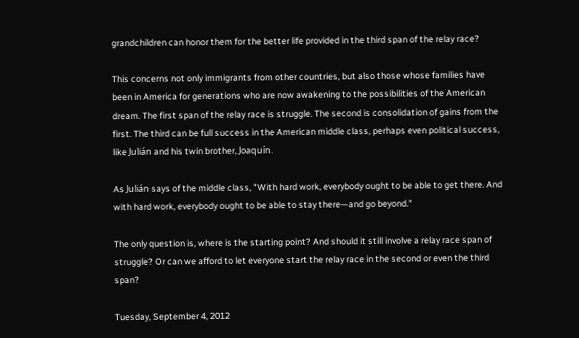grandchildren can honor them for the better life provided in the third span of the relay race?

This concerns not only immigrants from other countries, but also those whose families have been in America for generations who are now awakening to the possibilities of the American dream. The first span of the relay race is struggle. The second is consolidation of gains from the first. The third can be full success in the American middle class, perhaps even political success, like Julián and his twin brother, Joaquín.

As Julián says of the middle class, "With hard work, everybody ought to be able to get there. And with hard work, everybody ought to be able to stay there—and go beyond."

The only question is, where is the starting point? And should it still involve a relay race span of struggle? Or can we afford to let everyone start the relay race in the second or even the third span?

Tuesday, September 4, 2012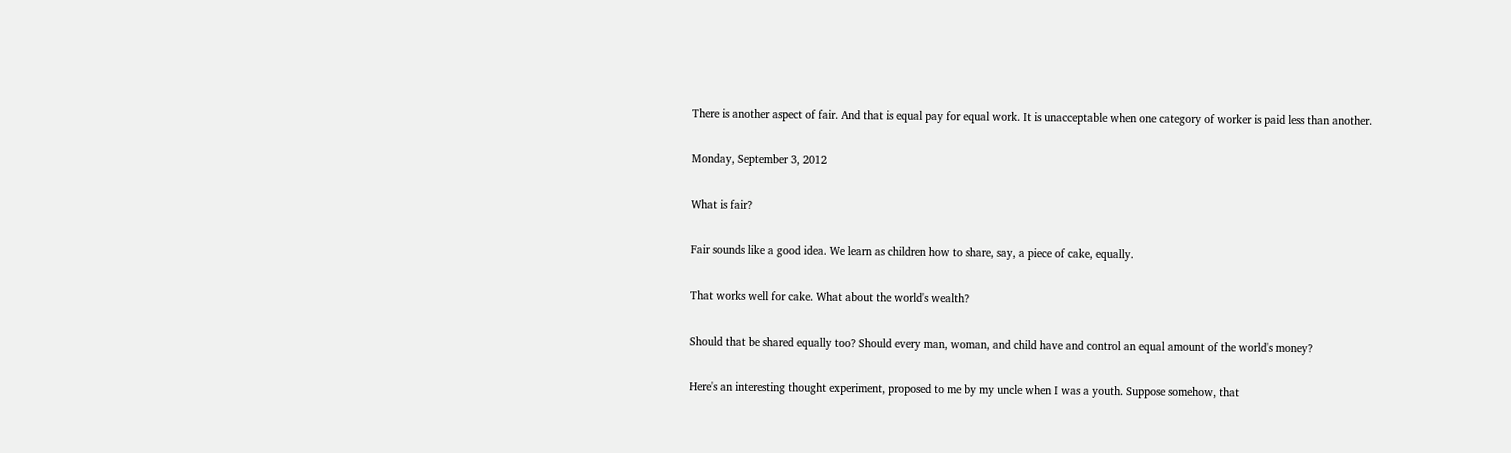There is another aspect of fair. And that is equal pay for equal work. It is unacceptable when one category of worker is paid less than another.

Monday, September 3, 2012

What is fair?

Fair sounds like a good idea. We learn as children how to share, say, a piece of cake, equally.

That works well for cake. What about the world's wealth?

Should that be shared equally too? Should every man, woman, and child have and control an equal amount of the world's money?

Here's an interesting thought experiment, proposed to me by my uncle when I was a youth. Suppose somehow, that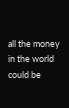all the money in the world could be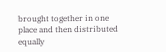brought together in one place and then distributed equally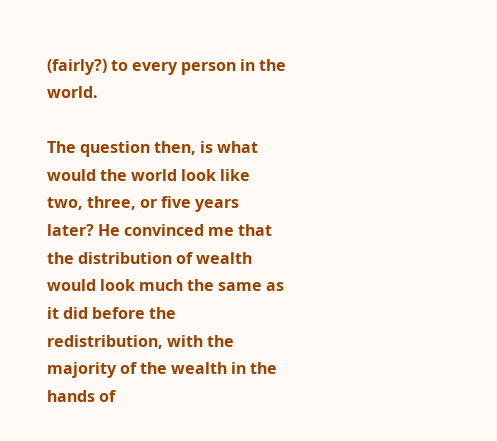(fairly?) to every person in the world.

The question then, is what would the world look like two, three, or five years later? He convinced me that the distribution of wealth would look much the same as it did before the redistribution, with the majority of the wealth in the hands of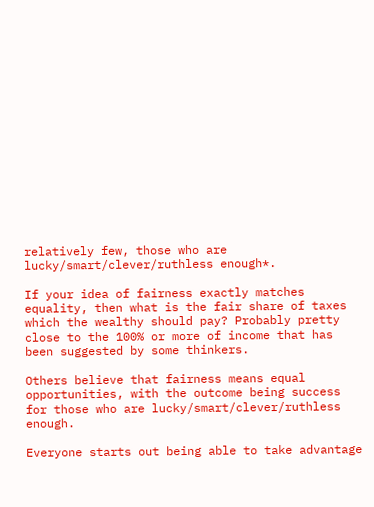relatively few, those who are lucky/smart/clever/ruthless enough*.

If your idea of fairness exactly matches equality, then what is the fair share of taxes which the wealthy should pay? Probably pretty close to the 100% or more of income that has been suggested by some thinkers.

Others believe that fairness means equal opportunities, with the outcome being success for those who are lucky/smart/clever/ruthless enough.

Everyone starts out being able to take advantage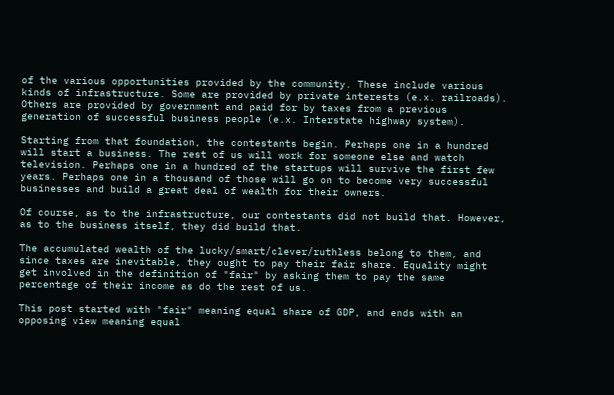of the various opportunities provided by the community. These include various kinds of infrastructure. Some are provided by private interests (e.x. railroads). Others are provided by government and paid for by taxes from a previous generation of successful business people (e.x. Interstate highway system).

Starting from that foundation, the contestants begin. Perhaps one in a hundred will start a business. The rest of us will work for someone else and watch television. Perhaps one in a hundred of the startups will survive the first few years. Perhaps one in a thousand of those will go on to become very successful businesses and build a great deal of wealth for their owners.

Of course, as to the infrastructure, our contestants did not build that. However, as to the business itself, they did build that.

The accumulated wealth of the lucky/smart/clever/ruthless belong to them, and since taxes are inevitable, they ought to pay their fair share. Equality might get involved in the definition of "fair" by asking them to pay the same percentage of their income as do the rest of us.

This post started with "fair" meaning equal share of GDP, and ends with an opposing view meaning equal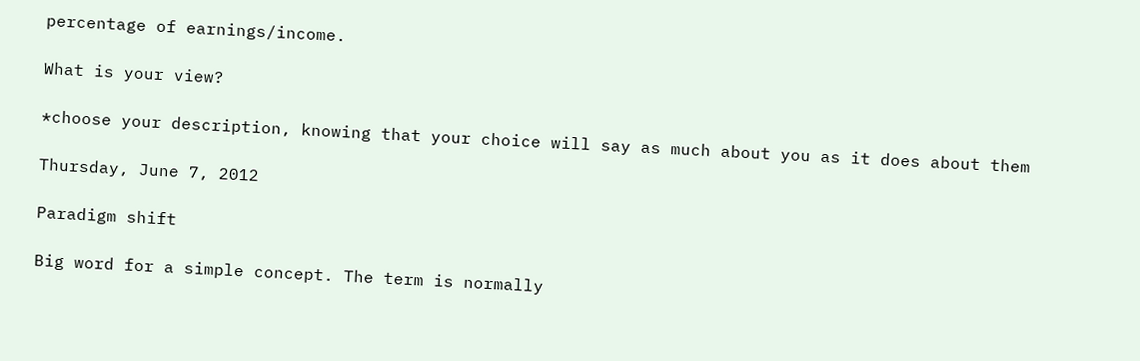percentage of earnings/income.

What is your view?

*choose your description, knowing that your choice will say as much about you as it does about them

Thursday, June 7, 2012

Paradigm shift

Big word for a simple concept. The term is normally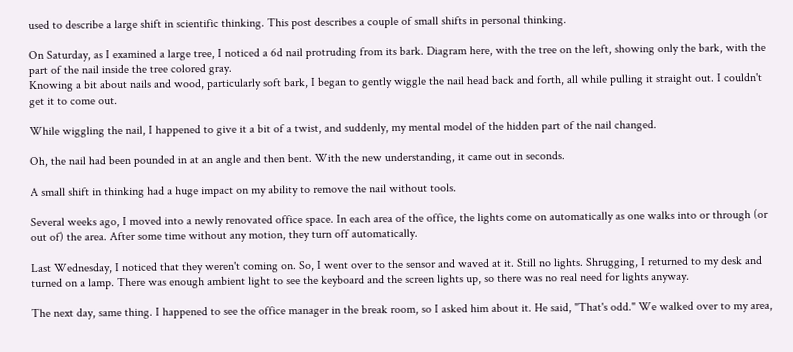used to describe a large shift in scientific thinking. This post describes a couple of small shifts in personal thinking.

On Saturday, as I examined a large tree, I noticed a 6d nail protruding from its bark. Diagram here, with the tree on the left, showing only the bark, with the part of the nail inside the tree colored gray.
Knowing a bit about nails and wood, particularly soft bark, I began to gently wiggle the nail head back and forth, all while pulling it straight out. I couldn't get it to come out.

While wiggling the nail, I happened to give it a bit of a twist, and suddenly, my mental model of the hidden part of the nail changed.

Oh, the nail had been pounded in at an angle and then bent. With the new understanding, it came out in seconds.

A small shift in thinking had a huge impact on my ability to remove the nail without tools.

Several weeks ago, I moved into a newly renovated office space. In each area of the office, the lights come on automatically as one walks into or through (or out of) the area. After some time without any motion, they turn off automatically.

Last Wednesday, I noticed that they weren't coming on. So, I went over to the sensor and waved at it. Still no lights. Shrugging, I returned to my desk and turned on a lamp. There was enough ambient light to see the keyboard and the screen lights up, so there was no real need for lights anyway.

The next day, same thing. I happened to see the office manager in the break room, so I asked him about it. He said, "That's odd." We walked over to my area,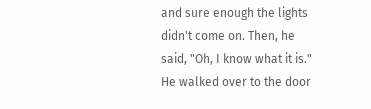and sure enough the lights didn't come on. Then, he said, "Oh, I know what it is." He walked over to the door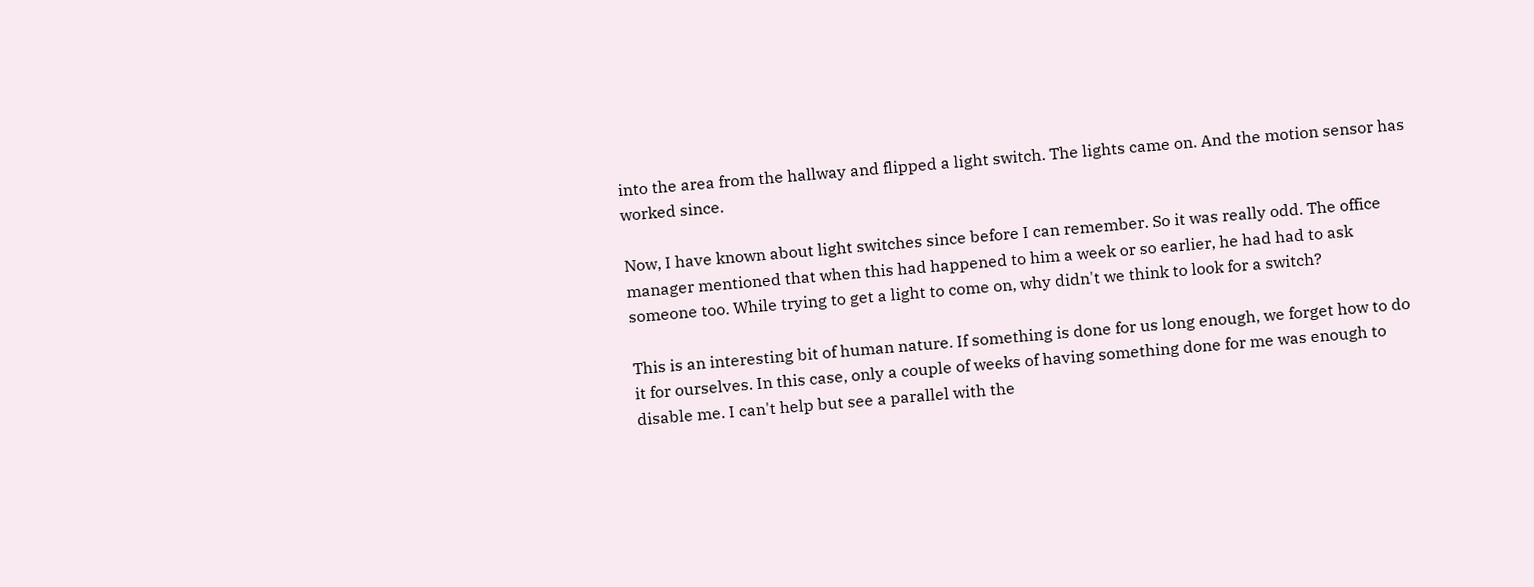into the area from the hallway and flipped a light switch. The lights came on. And the motion sensor has worked since.

Now, I have known about light switches since before I can remember. So it was really odd. The office manager mentioned that when this had happened to him a week or so earlier, he had had to ask someone too. While trying to get a light to come on, why didn't we think to look for a switch?

This is an interesting bit of human nature. If something is done for us long enough, we forget how to do it for ourselves. In this case, only a couple of weeks of having something done for me was enough to disable me. I can't help but see a parallel with the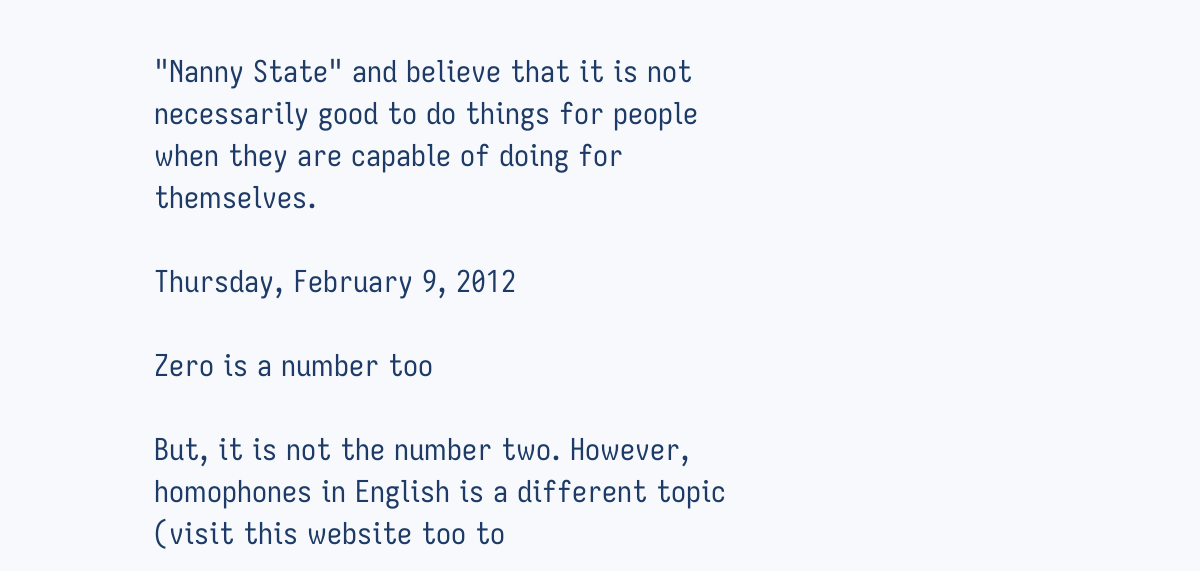"Nanny State" and believe that it is not necessarily good to do things for people when they are capable of doing for themselves.

Thursday, February 9, 2012

Zero is a number too

But, it is not the number two. However, homophones in English is a different topic (visit this website too to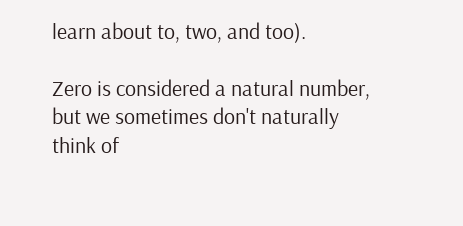learn about to, two, and too).

Zero is considered a natural number, but we sometimes don't naturally think of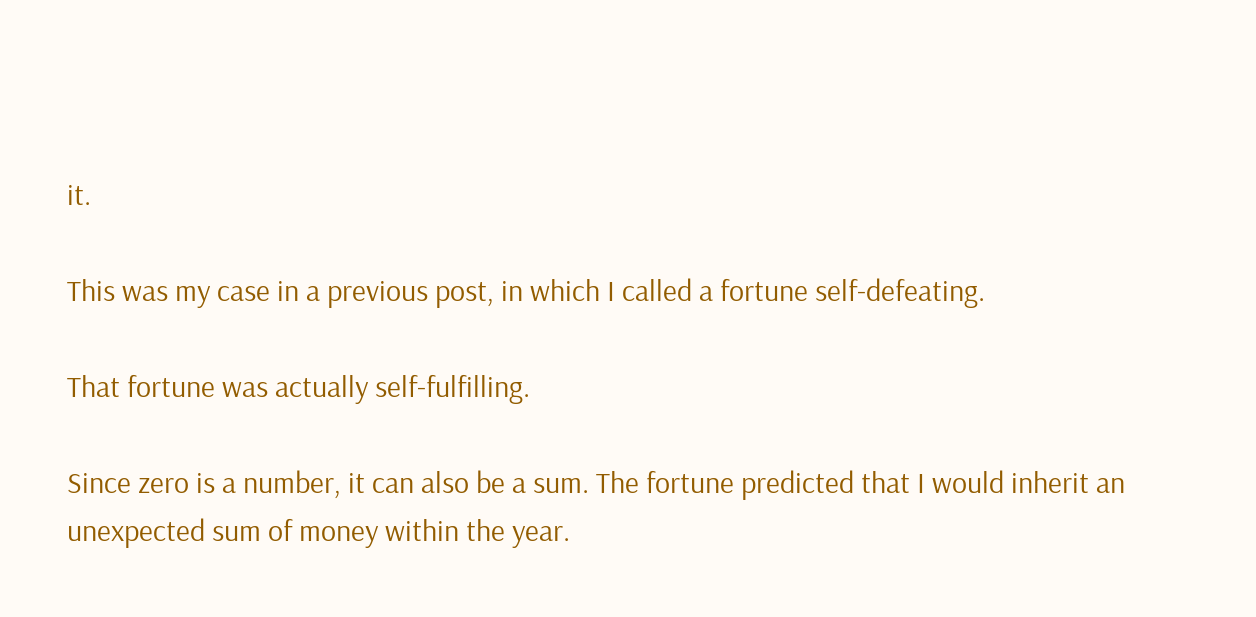it.

This was my case in a previous post, in which I called a fortune self-defeating.

That fortune was actually self-fulfilling.

Since zero is a number, it can also be a sum. The fortune predicted that I would inherit an unexpected sum of money within the year.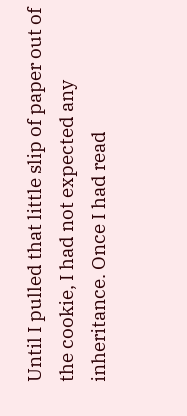Until I pulled that little slip of paper out of the cookie, I had not expected any inheritance. Once I had read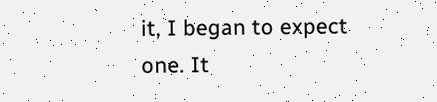it, I began to expect one. It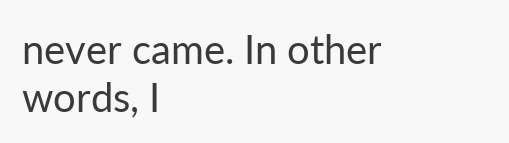never came. In other words, I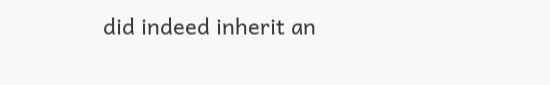did indeed inherit an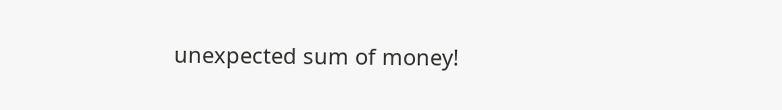unexpected sum of money!